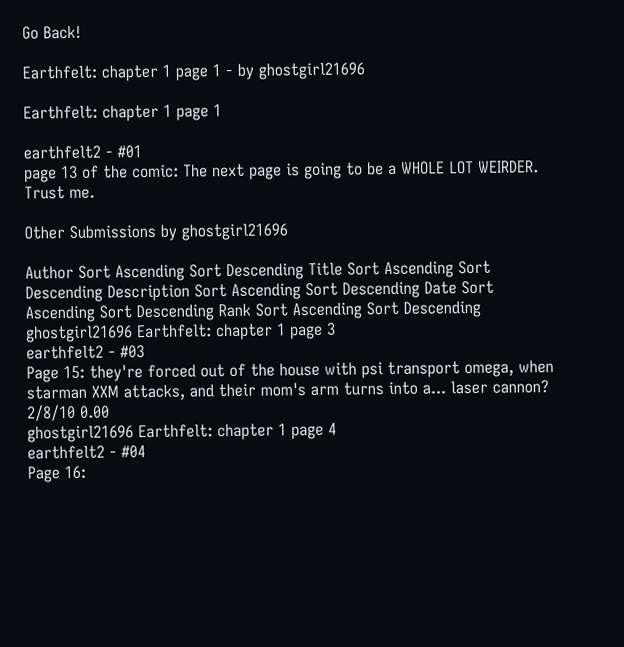Go Back!

Earthfelt: chapter 1 page 1 - by ghostgirl21696

Earthfelt: chapter 1 page 1

earthfelt2 - #01
page 13 of the comic: The next page is going to be a WHOLE LOT WEIRDER. Trust me.

Other Submissions by ghostgirl21696

Author Sort Ascending Sort Descending Title Sort Ascending Sort Descending Description Sort Ascending Sort Descending Date Sort Ascending Sort Descending Rank Sort Ascending Sort Descending
ghostgirl21696 Earthfelt: chapter 1 page 3
earthfelt2 - #03
Page 15: they're forced out of the house with psi transport omega, when starman XXM attacks, and their mom's arm turns into a... laser cannon?
2/8/10 0.00
ghostgirl21696 Earthfelt: chapter 1 page 4
earthfelt2 - #04
Page 16: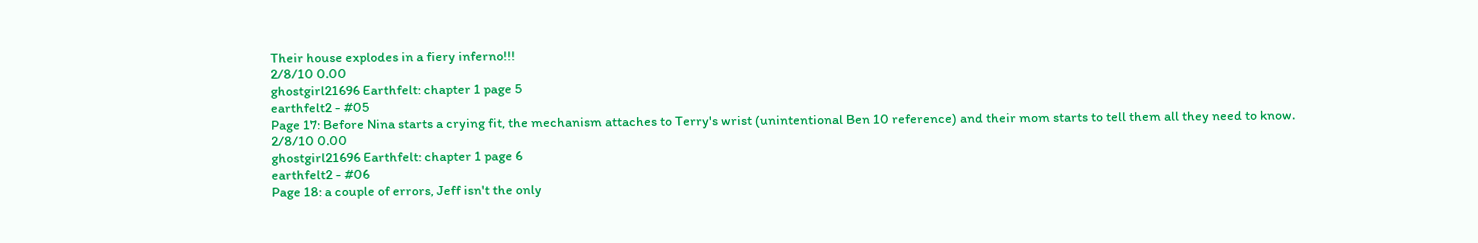Their house explodes in a fiery inferno!!!
2/8/10 0.00
ghostgirl21696 Earthfelt: chapter 1 page 5
earthfelt2 - #05
Page 17: Before Nina starts a crying fit, the mechanism attaches to Terry's wrist (unintentional Ben 10 reference) and their mom starts to tell them all they need to know.
2/8/10 0.00
ghostgirl21696 Earthfelt: chapter 1 page 6
earthfelt2 - #06
Page 18: a couple of errors, Jeff isn't the only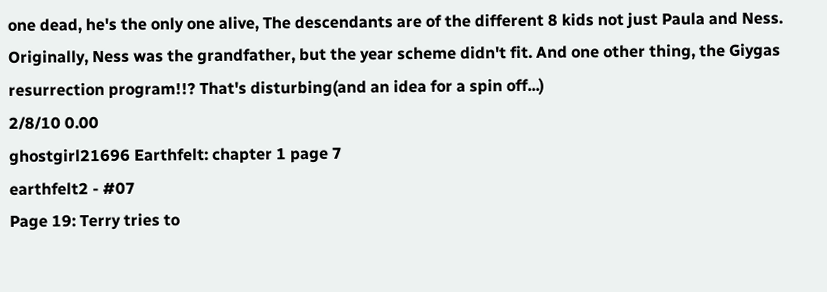one dead, he's the only one alive, The descendants are of the different 8 kids not just Paula and Ness. Originally, Ness was the grandfather, but the year scheme didn't fit. And one other thing, the Giygas resurrection program!!? That's disturbing(and an idea for a spin off...)
2/8/10 0.00
ghostgirl21696 Earthfelt: chapter 1 page 7
earthfelt2 - #07
Page 19: Terry tries to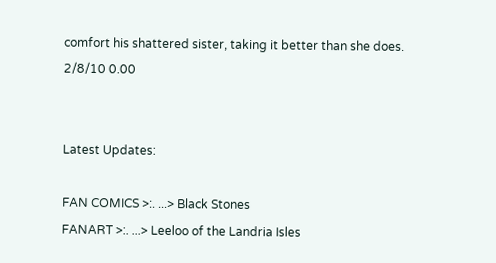comfort his shattered sister, taking it better than she does.
2/8/10 0.00


Latest Updates:

FAN COMICS >:. ...> Black Stones
FANART >:. ...> Leeloo of the Landria Isles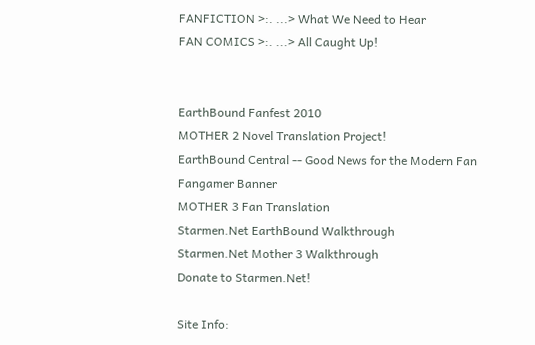FANFICTION >:. ...> What We Need to Hear
FAN COMICS >:. ...> All Caught Up!


EarthBound Fanfest 2010
MOTHER 2 Novel Translation Project!
EarthBound Central -- Good News for the Modern Fan
Fangamer Banner
MOTHER 3 Fan Translation
Starmen.Net EarthBound Walkthrough
Starmen.Net Mother 3 Walkthrough
Donate to Starmen.Net!

Site Info: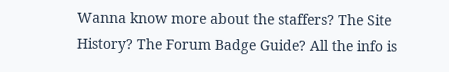Wanna know more about the staffers? The Site History? The Forum Badge Guide? All the info is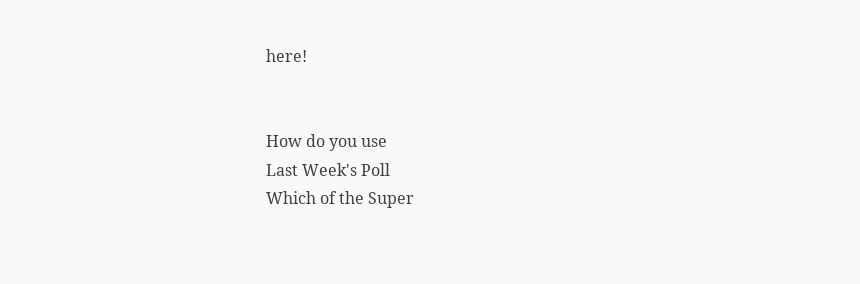here!


How do you use
Last Week's Poll
Which of the Super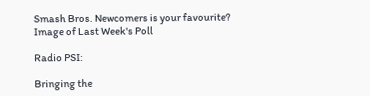Smash Bros. Newcomers is your favourite?
Image of Last Week's Poll

Radio PSI:

Bringing the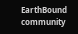EarthBound community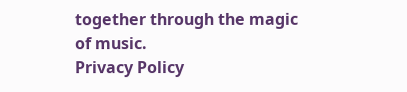together through the magic of music.
Privacy Policy